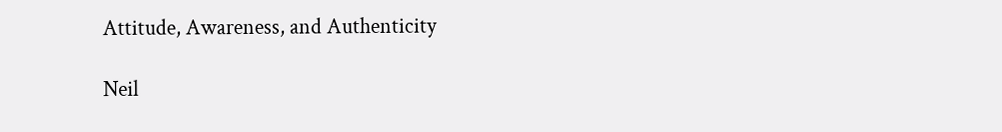Attitude, Awareness, and Authenticity

Neil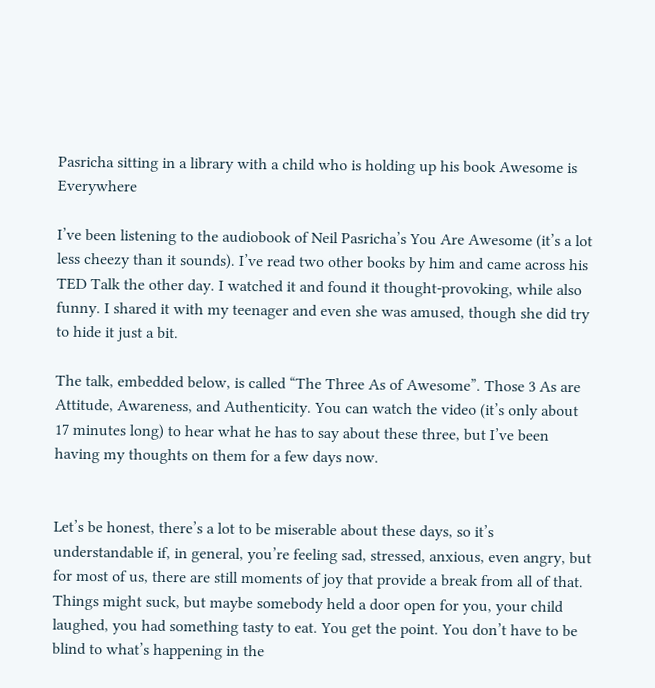Pasricha sitting in a library with a child who is holding up his book Awesome is Everywhere

I’ve been listening to the audiobook of Neil Pasricha’s You Are Awesome (it’s a lot less cheezy than it sounds). I’ve read two other books by him and came across his TED Talk the other day. I watched it and found it thought-provoking, while also funny. I shared it with my teenager and even she was amused, though she did try to hide it just a bit.

The talk, embedded below, is called “The Three As of Awesome”. Those 3 As are Attitude, Awareness, and Authenticity. You can watch the video (it’s only about 17 minutes long) to hear what he has to say about these three, but I’ve been having my thoughts on them for a few days now.


Let’s be honest, there’s a lot to be miserable about these days, so it’s understandable if, in general, you’re feeling sad, stressed, anxious, even angry, but for most of us, there are still moments of joy that provide a break from all of that. Things might suck, but maybe somebody held a door open for you, your child laughed, you had something tasty to eat. You get the point. You don’t have to be blind to what’s happening in the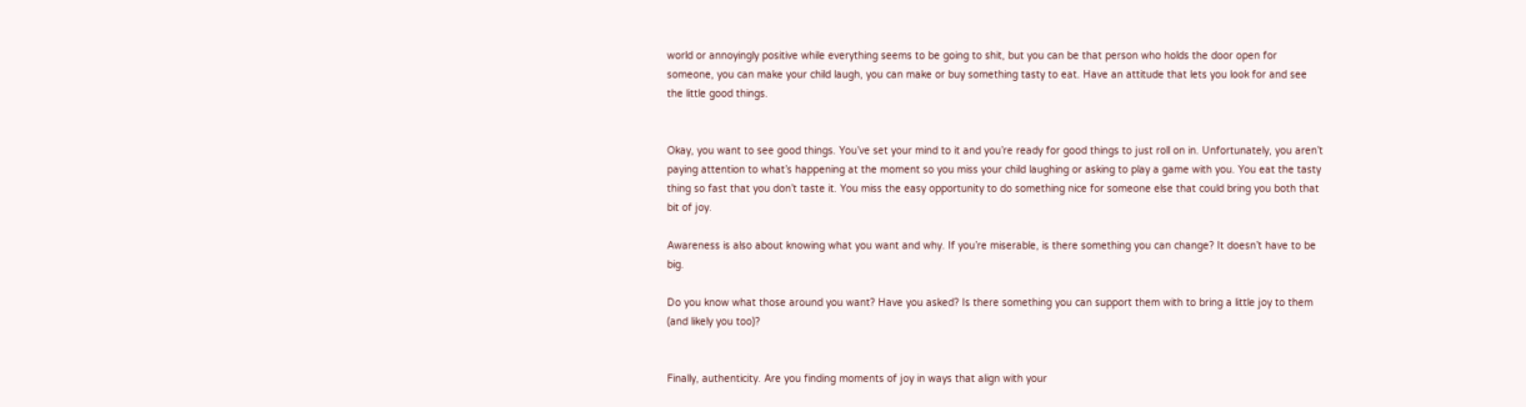world or annoyingly positive while everything seems to be going to shit, but you can be that person who holds the door open for someone, you can make your child laugh, you can make or buy something tasty to eat. Have an attitude that lets you look for and see the little good things.


Okay, you want to see good things. You’ve set your mind to it and you’re ready for good things to just roll on in. Unfortunately, you aren’t paying attention to what’s happening at the moment so you miss your child laughing or asking to play a game with you. You eat the tasty thing so fast that you don’t taste it. You miss the easy opportunity to do something nice for someone else that could bring you both that bit of joy.

Awareness is also about knowing what you want and why. If you’re miserable, is there something you can change? It doesn’t have to be big.

Do you know what those around you want? Have you asked? Is there something you can support them with to bring a little joy to them (and likely you too)?


Finally, authenticity. Are you finding moments of joy in ways that align with your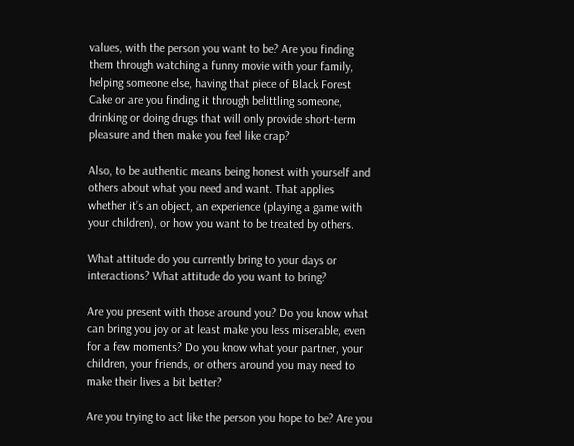values, with the person you want to be? Are you finding them through watching a funny movie with your family, helping someone else, having that piece of Black Forest Cake or are you finding it through belittling someone, drinking or doing drugs that will only provide short-term pleasure and then make you feel like crap?

Also, to be authentic means being honest with yourself and others about what you need and want. That applies whether it’s an object, an experience (playing a game with your children), or how you want to be treated by others.

What attitude do you currently bring to your days or interactions? What attitude do you want to bring?

Are you present with those around you? Do you know what can bring you joy or at least make you less miserable, even for a few moments? Do you know what your partner, your children, your friends, or others around you may need to make their lives a bit better?

Are you trying to act like the person you hope to be? Are you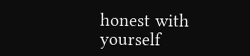honest with yourself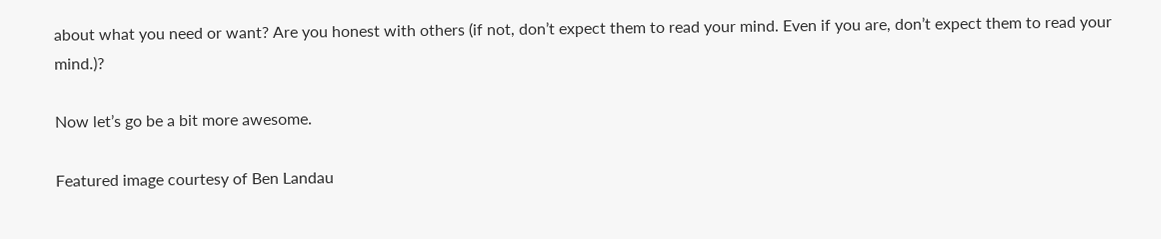about what you need or want? Are you honest with others (if not, don’t expect them to read your mind. Even if you are, don’t expect them to read your mind.)?

Now let’s go be a bit more awesome.

Featured image courtesy of Ben Landau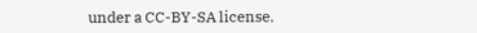under a CC-BY-SA license.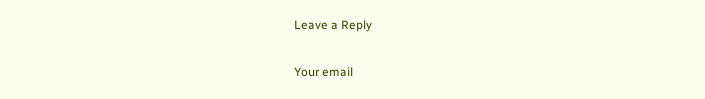Leave a Reply

Your email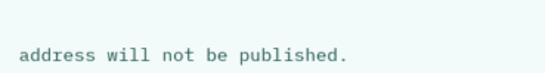address will not be published.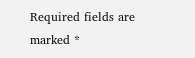Required fields are marked *